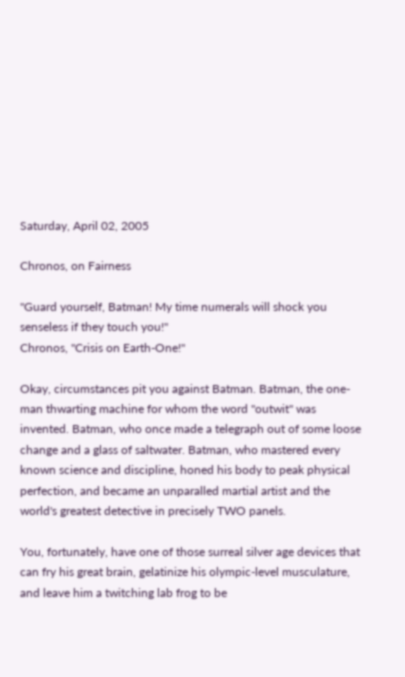Saturday, April 02, 2005

Chronos, on Fairness

"Guard yourself, Batman! My time numerals will shock you senseless if they touch you!"
Chronos, "Crisis on Earth-One!"

Okay, circumstances pit you against Batman. Batman, the one-man thwarting machine for whom the word "outwit" was invented. Batman, who once made a telegraph out of some loose change and a glass of saltwater. Batman, who mastered every known science and discipline, honed his body to peak physical perfection, and became an unparalled martial artist and the world's greatest detective in precisely TWO panels.

You, fortunately, have one of those surreal silver age devices that can fry his great brain, gelatinize his olympic-level musculature, and leave him a twitching lab frog to be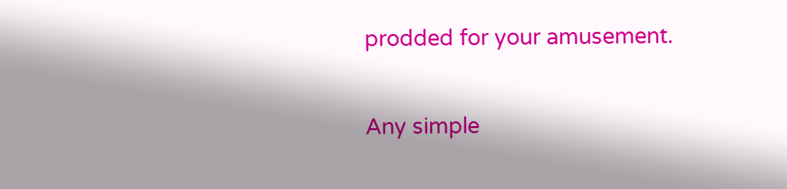prodded for your amusement.

Any simple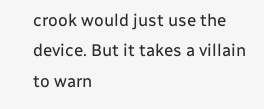crook would just use the device. But it takes a villain to warn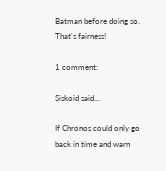Batman before doing so. That's fairness!

1 comment:

Siskoid said...

If Chronos could only go back in time and warn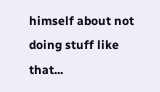himself about not doing stuff like that...